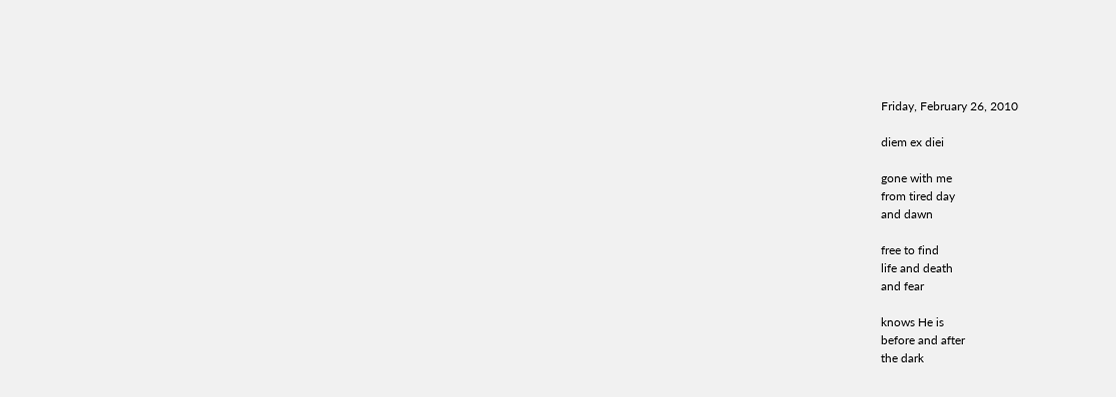Friday, February 26, 2010

diem ex diei

gone with me
from tired day
and dawn

free to find
life and death
and fear

knows He is
before and after
the dark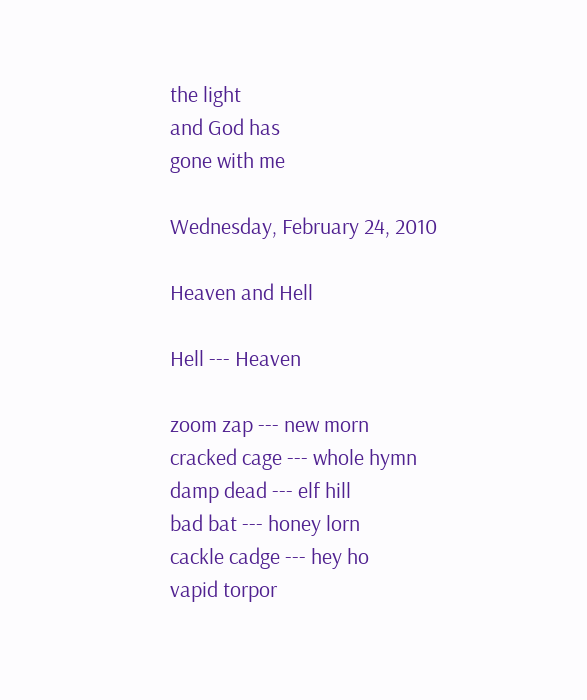the light
and God has
gone with me

Wednesday, February 24, 2010

Heaven and Hell

Hell --- Heaven

zoom zap --- new morn
cracked cage --- whole hymn
damp dead --- elf hill
bad bat --- honey lorn
cackle cadge --- hey ho
vapid torpor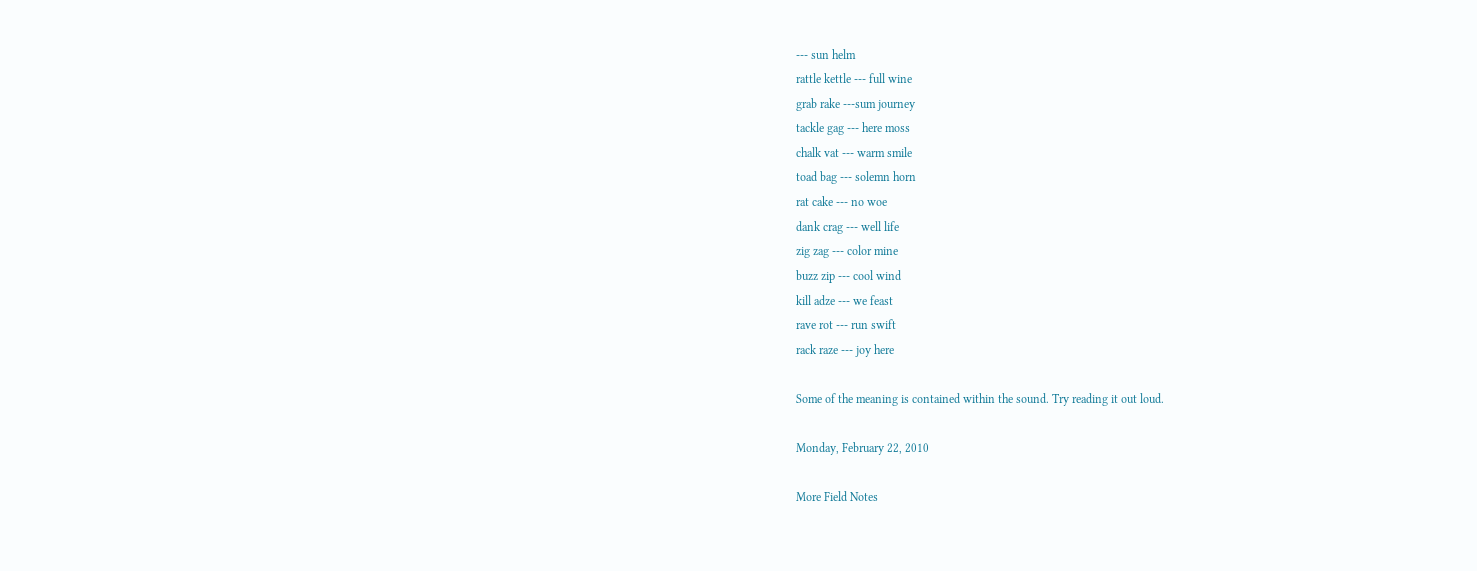--- sun helm
rattle kettle --- full wine
grab rake ---sum journey
tackle gag --- here moss
chalk vat --- warm smile
toad bag --- solemn horn
rat cake --- no woe
dank crag --- well life
zig zag --- color mine
buzz zip --- cool wind
kill adze --- we feast
rave rot --- run swift
rack raze --- joy here

Some of the meaning is contained within the sound. Try reading it out loud.

Monday, February 22, 2010

More Field Notes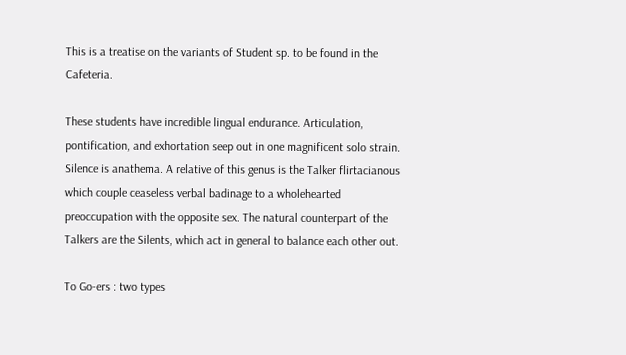This is a treatise on the variants of Student sp. to be found in the Cafeteria.

These students have incredible lingual endurance. Articulation, pontification, and exhortation seep out in one magnificent solo strain. Silence is anathema. A relative of this genus is the Talker flirtacianous which couple ceaseless verbal badinage to a wholehearted preoccupation with the opposite sex. The natural counterpart of the Talkers are the Silents, which act in general to balance each other out.

To Go-ers : two types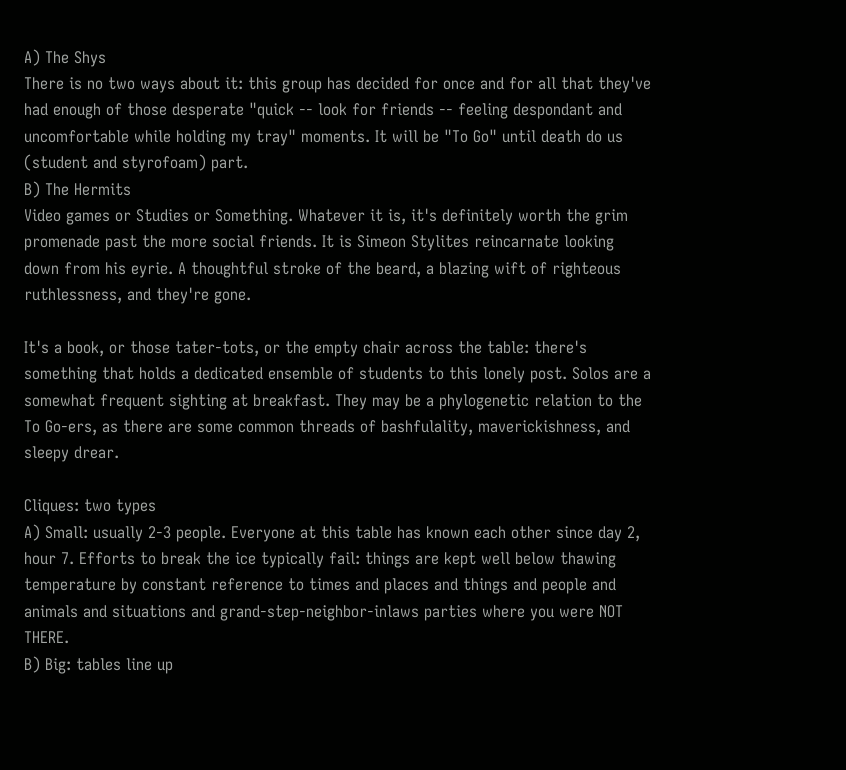A) The Shys
There is no two ways about it: this group has decided for once and for all that they've had enough of those desperate "quick -- look for friends -- feeling despondant and uncomfortable while holding my tray" moments. It will be "To Go" until death do us (student and styrofoam) part.
B) The Hermits
Video games or Studies or Something. Whatever it is, it's definitely worth the grim promenade past the more social friends. It is Simeon Stylites reincarnate looking down from his eyrie. A thoughtful stroke of the beard, a blazing wift of righteous ruthlessness, and they're gone.

It's a book, or those tater-tots, or the empty chair across the table: there's something that holds a dedicated ensemble of students to this lonely post. Solos are a somewhat frequent sighting at breakfast. They may be a phylogenetic relation to the To Go-ers, as there are some common threads of bashfulality, maverickishness, and sleepy drear.

Cliques: two types
A) Small: usually 2-3 people. Everyone at this table has known each other since day 2, hour 7. Efforts to break the ice typically fail: things are kept well below thawing temperature by constant reference to times and places and things and people and animals and situations and grand-step-neighbor-inlaws parties where you were NOT THERE.
B) Big: tables line up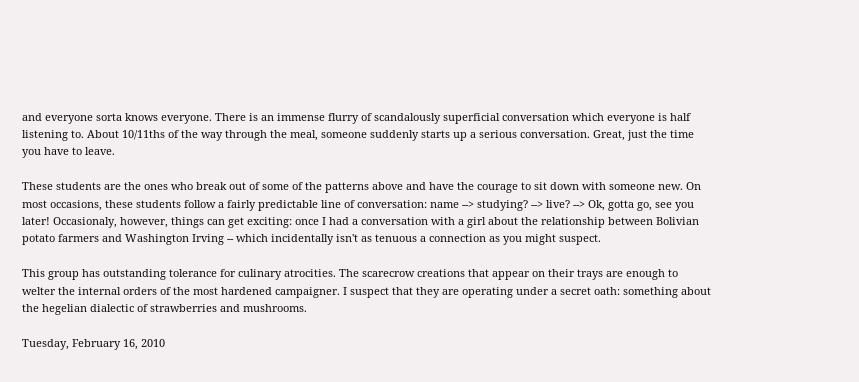and everyone sorta knows everyone. There is an immense flurry of scandalously superficial conversation which everyone is half listening to. About 10/11ths of the way through the meal, someone suddenly starts up a serious conversation. Great, just the time you have to leave.

These students are the ones who break out of some of the patterns above and have the courage to sit down with someone new. On most occasions, these students follow a fairly predictable line of conversation: name --> studying? --> live? --> Ok, gotta go, see you later! Occasionaly, however, things can get exciting: once I had a conversation with a girl about the relationship between Bolivian potato farmers and Washington Irving -- which incidentally isn't as tenuous a connection as you might suspect.

This group has outstanding tolerance for culinary atrocities. The scarecrow creations that appear on their trays are enough to welter the internal orders of the most hardened campaigner. I suspect that they are operating under a secret oath: something about the hegelian dialectic of strawberries and mushrooms.

Tuesday, February 16, 2010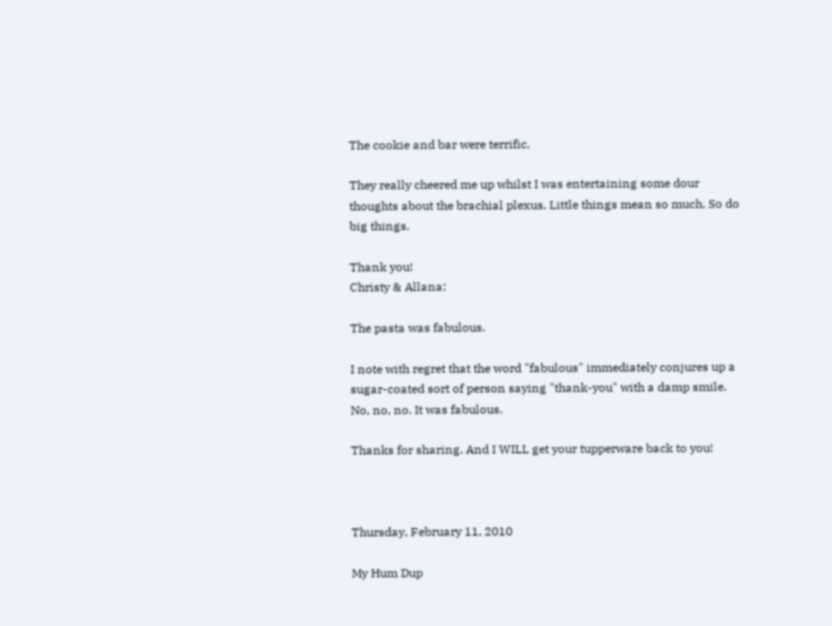The cookie and bar were terrific.

They really cheered me up whilst I was entertaining some dour thoughts about the brachial plexus. Little things mean so much. So do big things.

Thank you!
Christy & Allana:

The pasta was fabulous.

I note with regret that the word "fabulous" immediately conjures up a sugar-coated sort of person saying "thank-you" with a damp smile. No, no, no. It was fabulous.

Thanks for sharing. And I WILL get your tupperware back to you!



Thursday, February 11, 2010

My Hum Dup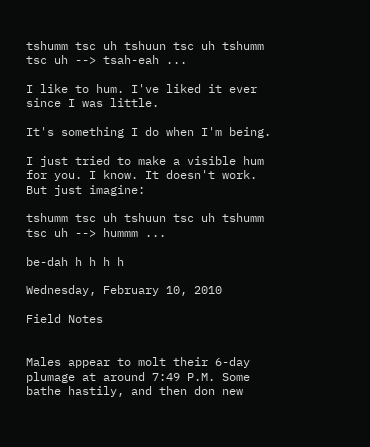tshumm tsc uh tshuun tsc uh tshumm tsc uh --> tsah-eah ...

I like to hum. I've liked it ever since I was little.

It's something I do when I'm being.

I just tried to make a visible hum for you. I know. It doesn't work. But just imagine:

tshumm tsc uh tshuun tsc uh tshumm tsc uh --> hummm ...

be-dah h h h h

Wednesday, February 10, 2010

Field Notes


Males appear to molt their 6-day plumage at around 7:49 P.M. Some bathe hastily, and then don new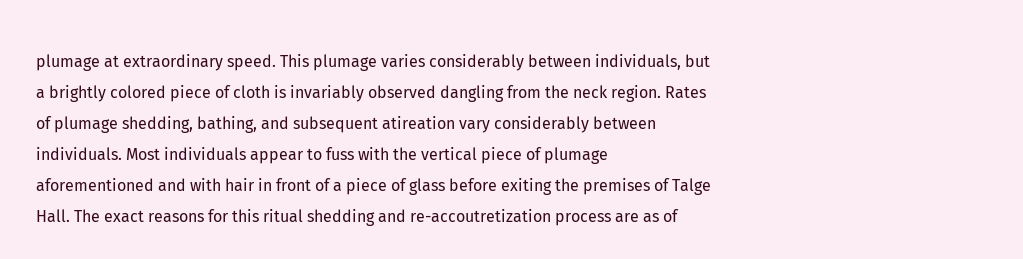plumage at extraordinary speed. This plumage varies considerably between individuals, but a brightly colored piece of cloth is invariably observed dangling from the neck region. Rates of plumage shedding, bathing, and subsequent atireation vary considerably between individuals. Most individuals appear to fuss with the vertical piece of plumage aforementioned and with hair in front of a piece of glass before exiting the premises of Talge Hall. The exact reasons for this ritual shedding and re-accoutretization process are as of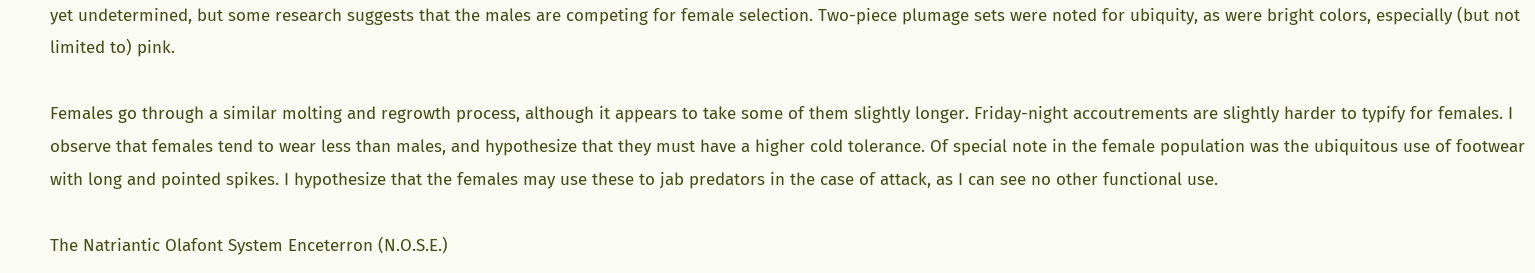yet undetermined, but some research suggests that the males are competing for female selection. Two-piece plumage sets were noted for ubiquity, as were bright colors, especially (but not limited to) pink.

Females go through a similar molting and regrowth process, although it appears to take some of them slightly longer. Friday-night accoutrements are slightly harder to typify for females. I observe that females tend to wear less than males, and hypothesize that they must have a higher cold tolerance. Of special note in the female population was the ubiquitous use of footwear with long and pointed spikes. I hypothesize that the females may use these to jab predators in the case of attack, as I can see no other functional use.

The Natriantic Olafont System Enceterron (N.O.S.E.)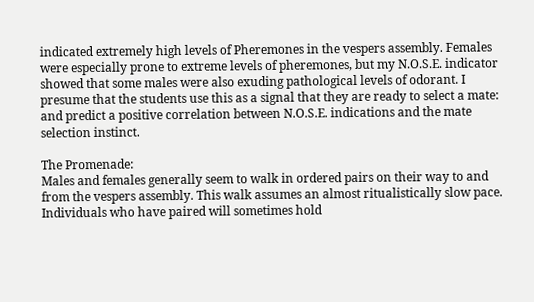indicated extremely high levels of Pheremones in the vespers assembly. Females were especially prone to extreme levels of pheremones, but my N.O.S.E. indicator showed that some males were also exuding pathological levels of odorant. I presume that the students use this as a signal that they are ready to select a mate: and predict a positive correlation between N.O.S.E. indications and the mate selection instinct.

The Promenade:
Males and females generally seem to walk in ordered pairs on their way to and from the vespers assembly. This walk assumes an almost ritualistically slow pace. Individuals who have paired will sometimes hold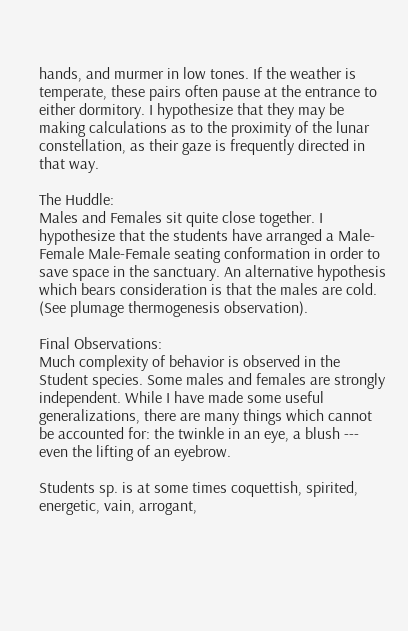hands, and murmer in low tones. If the weather is temperate, these pairs often pause at the entrance to either dormitory. I hypothesize that they may be making calculations as to the proximity of the lunar constellation, as their gaze is frequently directed in that way.

The Huddle:
Males and Females sit quite close together. I hypothesize that the students have arranged a Male-Female Male-Female seating conformation in order to save space in the sanctuary. An alternative hypothesis which bears consideration is that the males are cold. (See plumage thermogenesis observation).

Final Observations:
Much complexity of behavior is observed in the Student species. Some males and females are strongly independent. While I have made some useful generalizations, there are many things which cannot be accounted for: the twinkle in an eye, a blush --- even the lifting of an eyebrow.

Students sp. is at some times coquettish, spirited, energetic, vain, arrogant,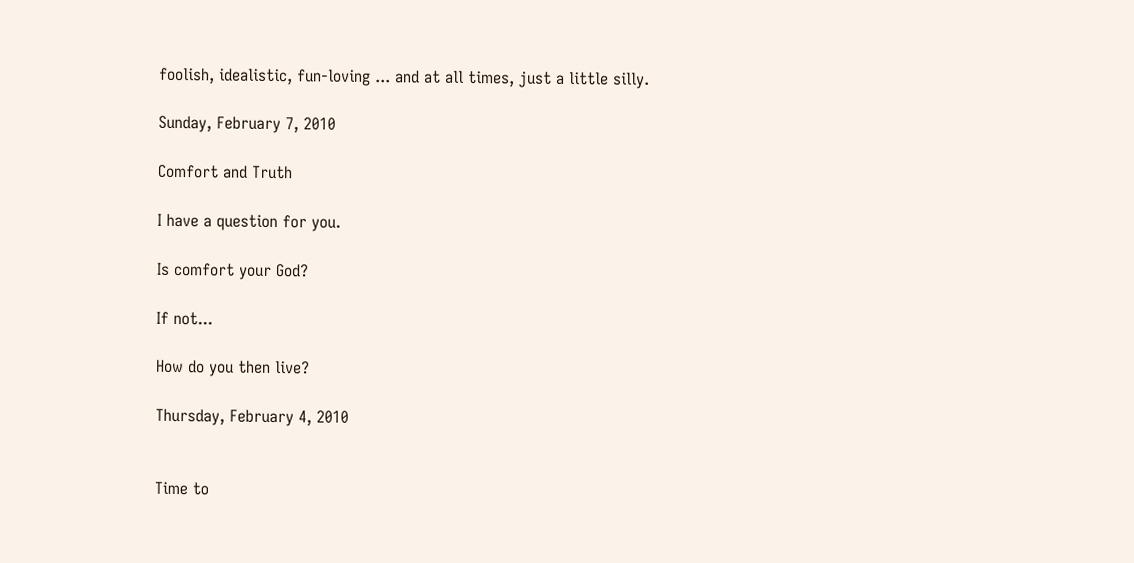foolish, idealistic, fun-loving ... and at all times, just a little silly.

Sunday, February 7, 2010

Comfort and Truth

I have a question for you.

Is comfort your God?

If not...

How do you then live?

Thursday, February 4, 2010


Time to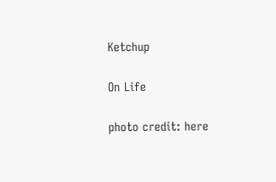Ketchup

On Life

photo credit: here